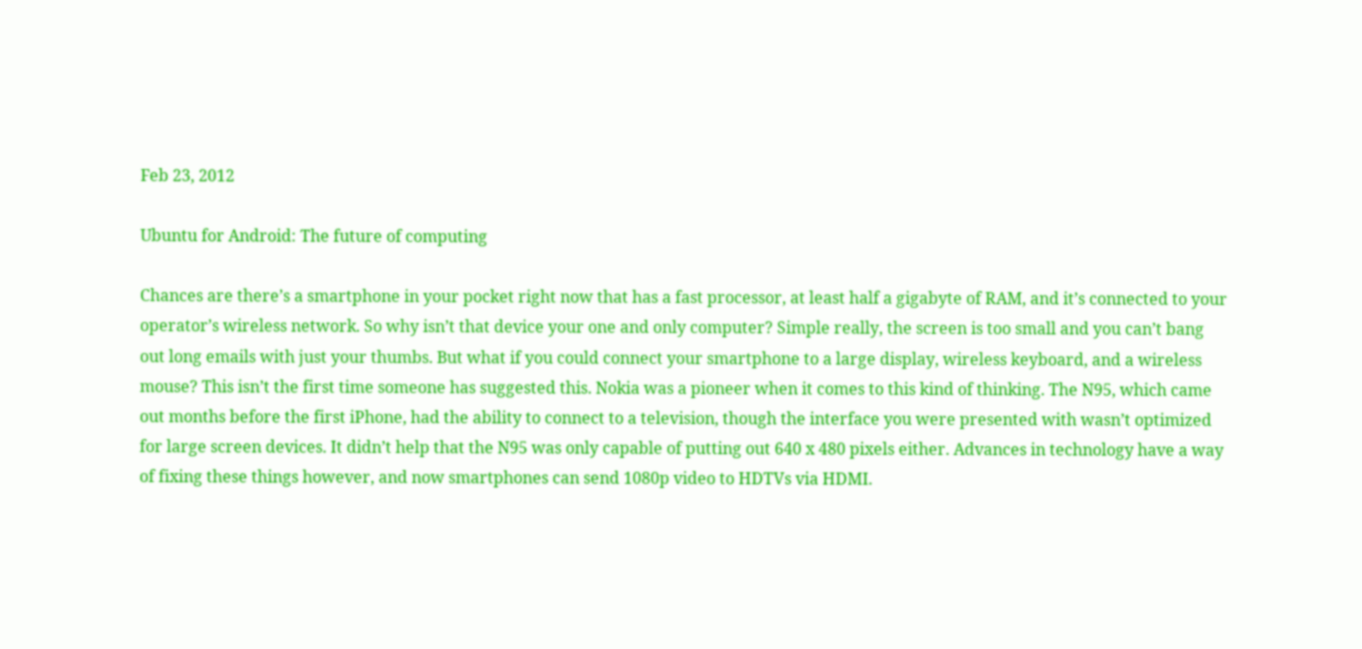Feb 23, 2012

Ubuntu for Android: The future of computing

Chances are there’s a smartphone in your pocket right now that has a fast processor, at least half a gigabyte of RAM, and it’s connected to your operator’s wireless network. So why isn’t that device your one and only computer? Simple really, the screen is too small and you can’t bang out long emails with just your thumbs. But what if you could connect your smartphone to a large display, wireless keyboard, and a wireless mouse? This isn’t the first time someone has suggested this. Nokia was a pioneer when it comes to this kind of thinking. The N95, which came out months before the first iPhone, had the ability to connect to a television, though the interface you were presented with wasn’t optimized for large screen devices. It didn’t help that the N95 was only capable of putting out 640 x 480 pixels either. Advances in technology have a way of fixing these things however, and now smartphones can send 1080p video to HDTVs via HDMI.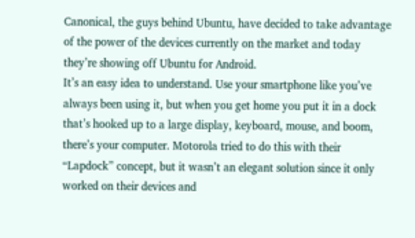Canonical, the guys behind Ubuntu, have decided to take advantage of the power of the devices currently on the market and today they’re showing off Ubuntu for Android.
It’s an easy idea to understand. Use your smartphone like you’ve always been using it, but when you get home you put it in a dock that’s hooked up to a large display, keyboard, mouse, and boom, there’s your computer. Motorola tried to do this with their “Lapdock” concept, but it wasn’t an elegant solution since it only worked on their devices and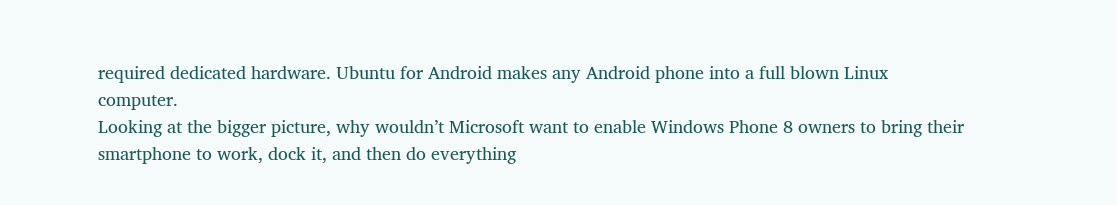required dedicated hardware. Ubuntu for Android makes any Android phone into a full blown Linux computer.
Looking at the bigger picture, why wouldn’t Microsoft want to enable Windows Phone 8 owners to bring their smartphone to work, dock it, and then do everything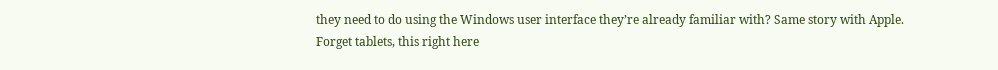they need to do using the Windows user interface they’re already familiar with? Same story with Apple.
Forget tablets, this right here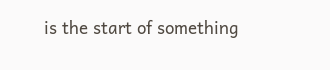is the start of something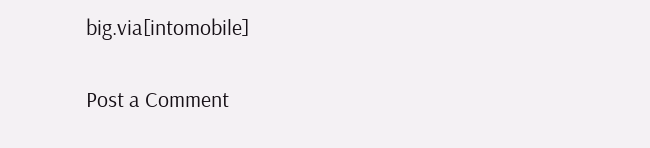big.via[intomobile]


Post a Comment